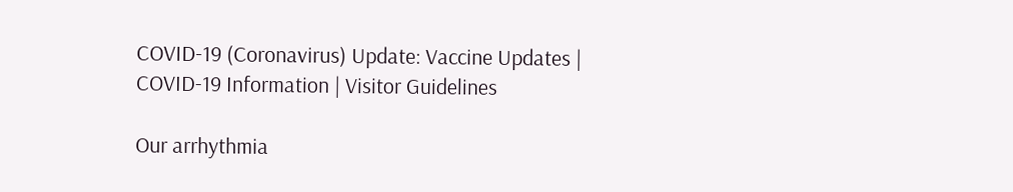COVID-19 (Coronavirus) Update: Vaccine Updates | COVID-19 Information | Visitor Guidelines

Our arrhythmia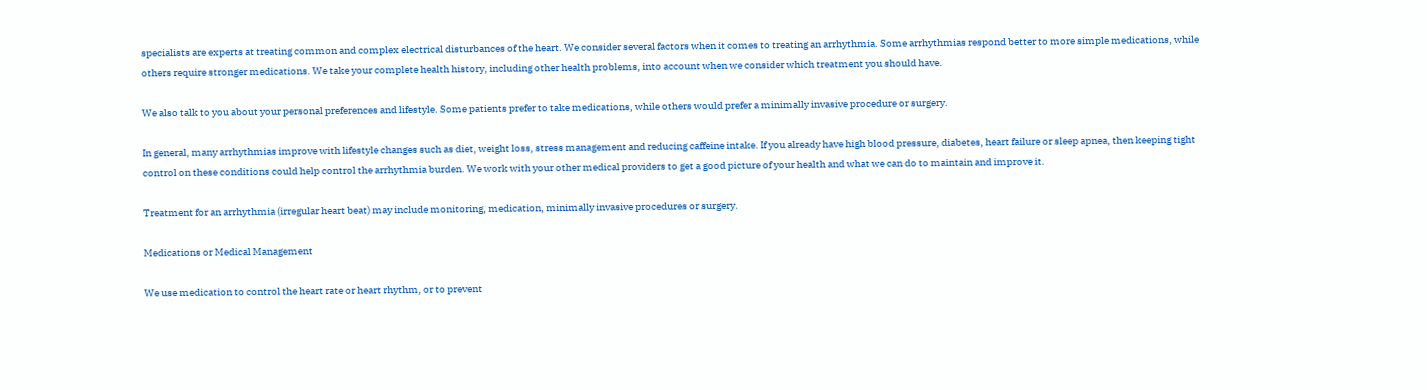specialists are experts at treating common and complex electrical disturbances of the heart. We consider several factors when it comes to treating an arrhythmia. Some arrhythmias respond better to more simple medications, while others require stronger medications. We take your complete health history, including other health problems, into account when we consider which treatment you should have.

We also talk to you about your personal preferences and lifestyle. Some patients prefer to take medications, while others would prefer a minimally invasive procedure or surgery.

In general, many arrhythmias improve with lifestyle changes such as diet, weight loss, stress management and reducing caffeine intake. If you already have high blood pressure, diabetes, heart failure or sleep apnea, then keeping tight control on these conditions could help control the arrhythmia burden. We work with your other medical providers to get a good picture of your health and what we can do to maintain and improve it.

Treatment for an arrhythmia (irregular heart beat) may include monitoring, medication, minimally invasive procedures or surgery.

Medications or Medical Management

We use medication to control the heart rate or heart rhythm, or to prevent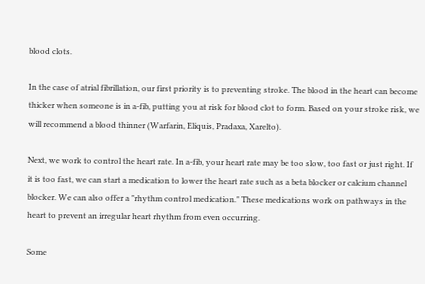blood clots.

In the case of atrial fibrillation, our first priority is to preventing stroke. The blood in the heart can become thicker when someone is in a-fib, putting you at risk for blood clot to form. Based on your stroke risk, we will recommend a blood thinner (Warfarin, Eliquis, Pradaxa, Xarelto).

Next, we work to control the heart rate. In a-fib, your heart rate may be too slow, too fast or just right. If it is too fast, we can start a medication to lower the heart rate such as a beta blocker or calcium channel blocker. We can also offer a "rhythm control medication." These medications work on pathways in the heart to prevent an irregular heart rhythm from even occurring.

Some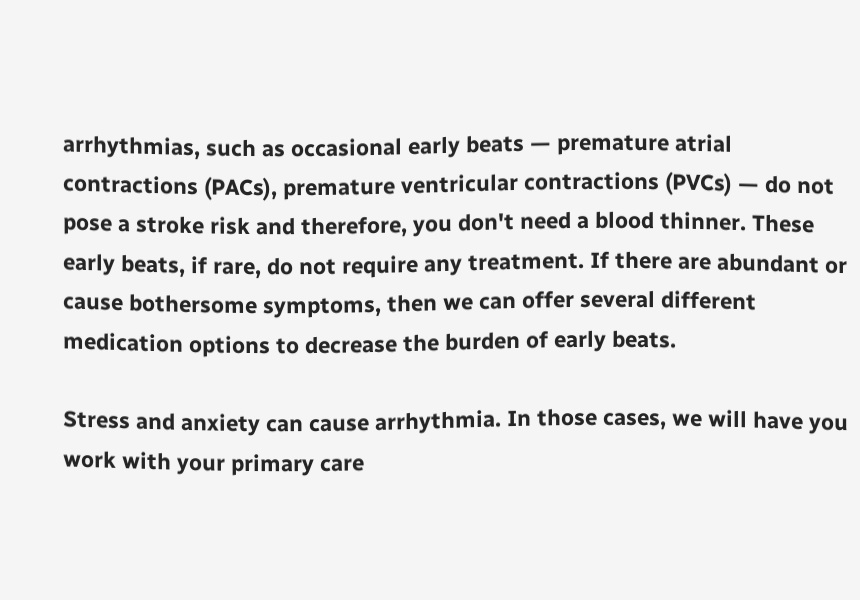arrhythmias, such as occasional early beats — premature atrial contractions (PACs), premature ventricular contractions (PVCs) — do not pose a stroke risk and therefore, you don't need a blood thinner. These early beats, if rare, do not require any treatment. If there are abundant or cause bothersome symptoms, then we can offer several different medication options to decrease the burden of early beats.

Stress and anxiety can cause arrhythmia. In those cases, we will have you work with your primary care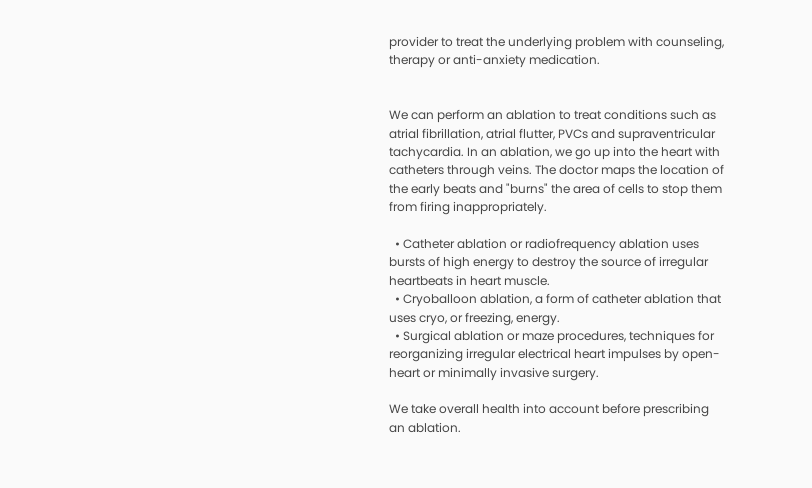provider to treat the underlying problem with counseling, therapy or anti-anxiety medication.


We can perform an ablation to treat conditions such as atrial fibrillation, atrial flutter, PVCs and supraventricular tachycardia. In an ablation, we go up into the heart with catheters through veins. The doctor maps the location of the early beats and "burns" the area of cells to stop them from firing inappropriately.

  • Catheter ablation or radiofrequency ablation uses bursts of high energy to destroy the source of irregular heartbeats in heart muscle.
  • Cryoballoon ablation, a form of catheter ablation that uses cryo, or freezing, energy.
  • Surgical ablation or maze procedures, techniques for reorganizing irregular electrical heart impulses by open-heart or minimally invasive surgery.

We take overall health into account before prescribing an ablation.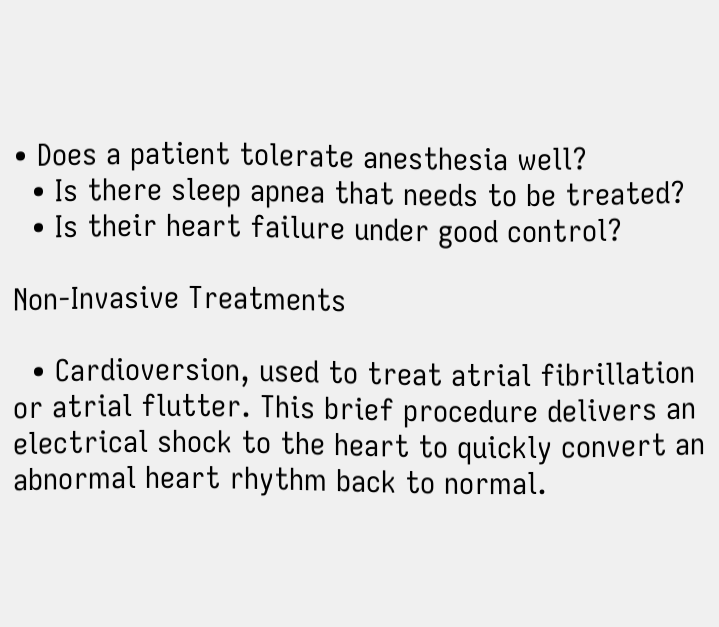• Does a patient tolerate anesthesia well?
  • Is there sleep apnea that needs to be treated?
  • Is their heart failure under good control?

Non-Invasive Treatments

  • Cardioversion, used to treat atrial fibrillation or atrial flutter. This brief procedure delivers an electrical shock to the heart to quickly convert an abnormal heart rhythm back to normal.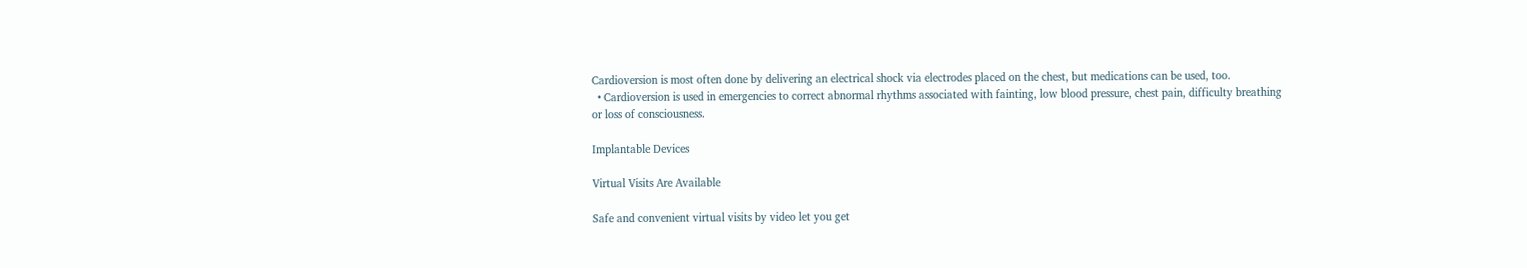Cardioversion is most often done by delivering an electrical shock via electrodes placed on the chest, but medications can be used, too.
  • Cardioversion is used in emergencies to correct abnormal rhythms associated with fainting, low blood pressure, chest pain, difficulty breathing or loss of consciousness.

Implantable Devices

Virtual Visits Are Available

Safe and convenient virtual visits by video let you get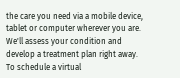the care you need via a mobile device, tablet or computer wherever you are. We'll assess your condition and develop a treatment plan right away. To schedule a virtual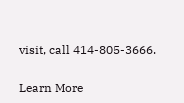visit, call 414-805-3666.

Learn More